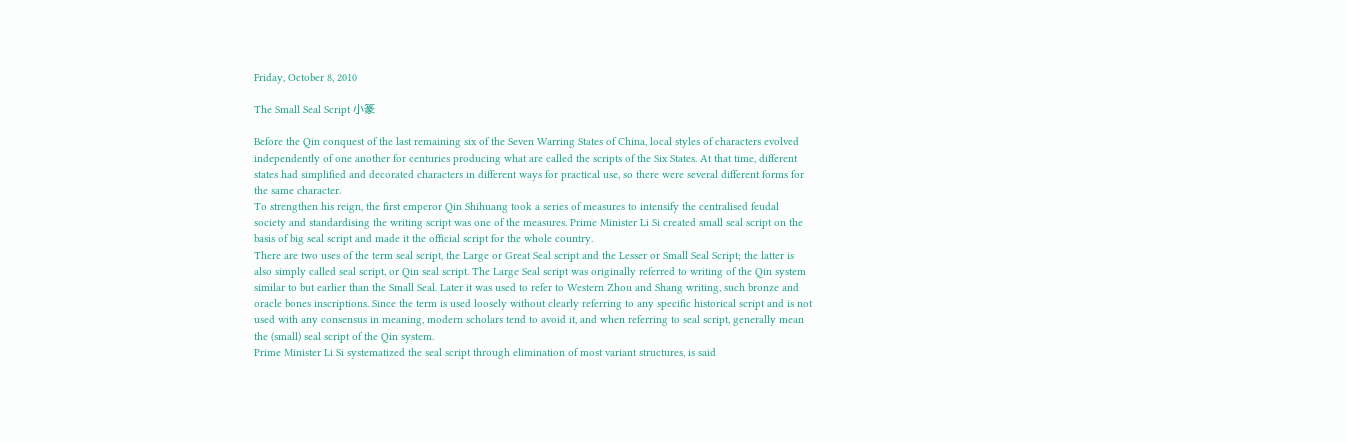Friday, October 8, 2010

The Small Seal Script 小篆

Before the Qin conquest of the last remaining six of the Seven Warring States of China, local styles of characters evolved independently of one another for centuries producing what are called the scripts of the Six States. At that time, different states had simplified and decorated characters in different ways for practical use, so there were several different forms for the same character.
To strengthen his reign, the first emperor Qin Shihuang took a series of measures to intensify the centralised feudal society and standardising the writing script was one of the measures. Prime Minister Li Si created small seal script on the basis of big seal script and made it the official script for the whole country.
There are two uses of the term seal script, the Large or Great Seal script and the Lesser or Small Seal Script; the latter is also simply called seal script, or Qin seal script. The Large Seal script was originally referred to writing of the Qin system similar to but earlier than the Small Seal. Later it was used to refer to Western Zhou and Shang writing, such bronze and oracle bones inscriptions. Since the term is used loosely without clearly referring to any specific historical script and is not used with any consensus in meaning, modern scholars tend to avoid it, and when referring to seal script, generally mean the (small) seal script of the Qin system.
Prime Minister Li Si systematized the seal script through elimination of most variant structures, is said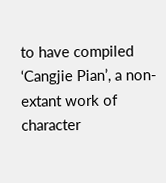to have compiled ‘Cangjie Pian’, a non-extant work of character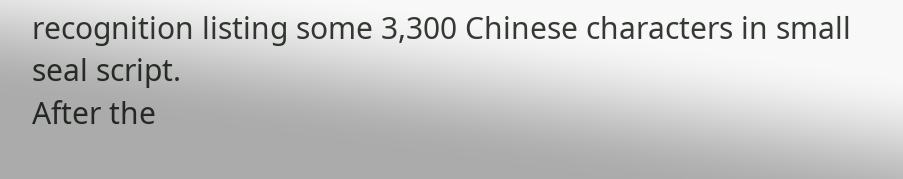recognition listing some 3,300 Chinese characters in small seal script.
After the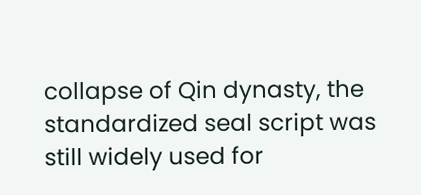collapse of Qin dynasty, the standardized seal script was still widely used for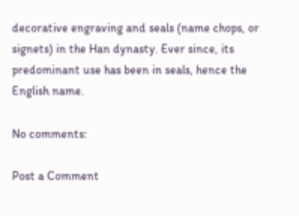decorative engraving and seals (name chops, or signets) in the Han dynasty. Ever since, its predominant use has been in seals, hence the English name.

No comments:

Post a Comment